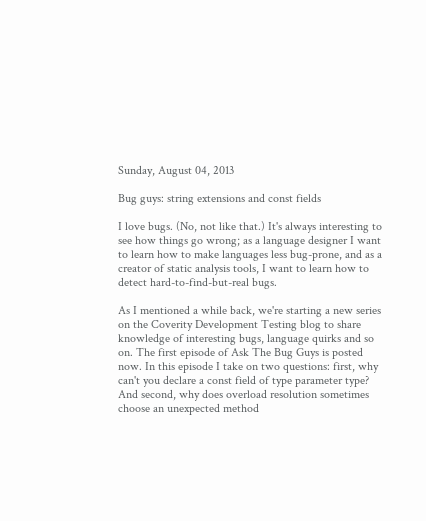Sunday, August 04, 2013

Bug guys: string extensions and const fields

I love bugs. (No, not like that.) It's always interesting to see how things go wrong; as a language designer I want to learn how to make languages less bug-prone, and as a creator of static analysis tools, I want to learn how to detect hard-to-find-but-real bugs.

As I mentioned a while back, we're starting a new series on the Coverity Development Testing blog to share knowledge of interesting bugs, language quirks and so on. The first episode of Ask The Bug Guys is posted now. In this episode I take on two questions: first, why can't you declare a const field of type parameter type? And second, why does overload resolution sometimes choose an unexpected method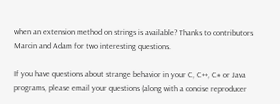when an extension method on strings is available? Thanks to contributors Marcin and Adam for two interesting questions.

If you have questions about strange behavior in your C, C++, C# or Java programs, please email your questions (along with a concise reproducer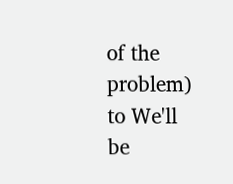of the problem) to We'll be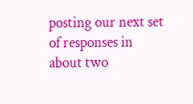posting our next set of responses in about two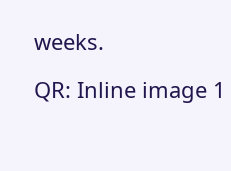weeks.

QR: Inline image 1